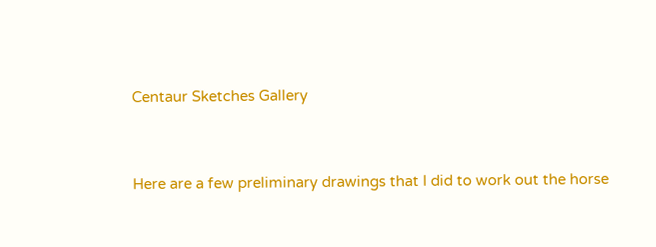Centaur Sketches Gallery


Here are a few preliminary drawings that I did to work out the horse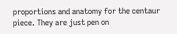proportions and anatomy for the centaur piece. They are just pen on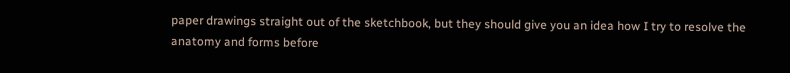paper drawings straight out of the sketchbook, but they should give you an idea how I try to resolve the anatomy and forms before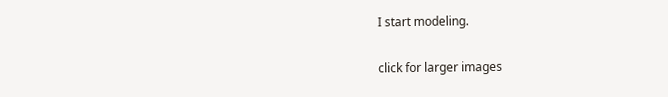I start modeling.

click for larger images